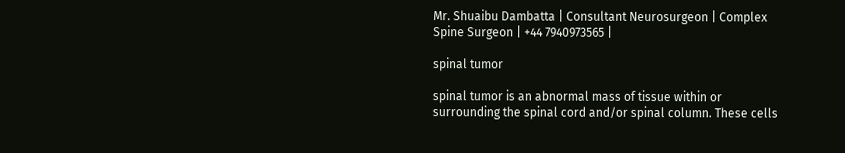Mr. Shuaibu Dambatta | Consultant Neurosurgeon | Complex Spine Surgeon | +44 7940973565 |

spinal tumor

spinal tumor is an abnormal mass of tissue within or surrounding the spinal cord and/or spinal column. These cells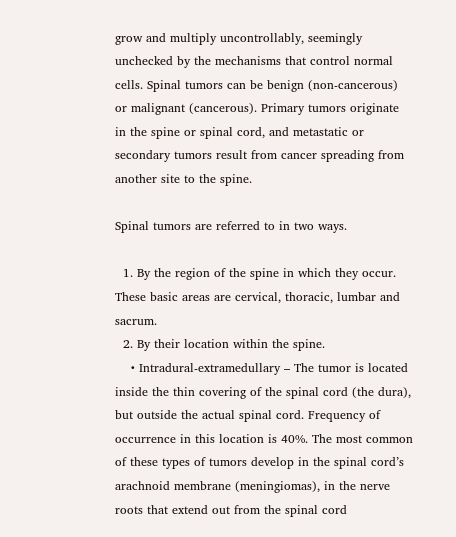grow and multiply uncontrollably, seemingly unchecked by the mechanisms that control normal cells. Spinal tumors can be benign (non-cancerous) or malignant (cancerous). Primary tumors originate in the spine or spinal cord, and metastatic or secondary tumors result from cancer spreading from another site to the spine.

Spinal tumors are referred to in two ways.

  1. By the region of the spine in which they occur. These basic areas are cervical, thoracic, lumbar and sacrum.
  2. By their location within the spine.
    • Intradural-extramedullary – The tumor is located inside the thin covering of the spinal cord (the dura), but outside the actual spinal cord. Frequency of occurrence in this location is 40%. The most common of these types of tumors develop in the spinal cord’s arachnoid membrane (meningiomas), in the nerve roots that extend out from the spinal cord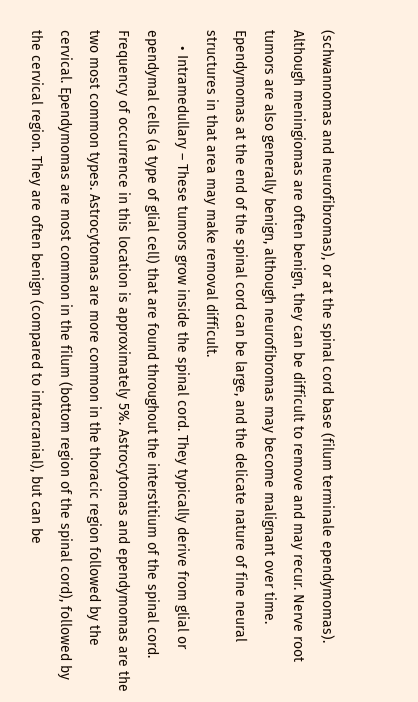(schwannomas and neurofibromas), or at the spinal cord base (filum terminale ependymomas). Although meningiomas are often benign, they can be difficult to remove and may recur. Nerve root tumors are also generally benign, although neurofibromas may become malignant over time. Ependymomas at the end of the spinal cord can be large, and the delicate nature of fine neural structures in that area may make removal difficult.
    • Intramedullary – These tumors grow inside the spinal cord. They typically derive from glial or ependymal cells (a type of glial cell) that are found throughout the interstitium of the spinal cord. Frequency of occurrence in this location is approximately 5%. Astrocytomas and ependymomas are the two most common types. Astrocytomas are more common in the thoracic region followed by the cervical. Ependymomas are most common in the filum (bottom region of the spinal cord), followed by the cervical region. They are often benign (compared to intracranial), but can be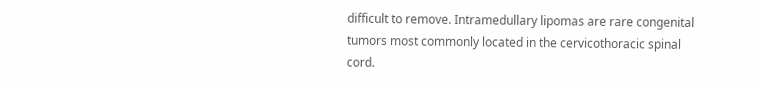difficult to remove. Intramedullary lipomas are rare congenital tumors most commonly located in the cervicothoracic spinal cord.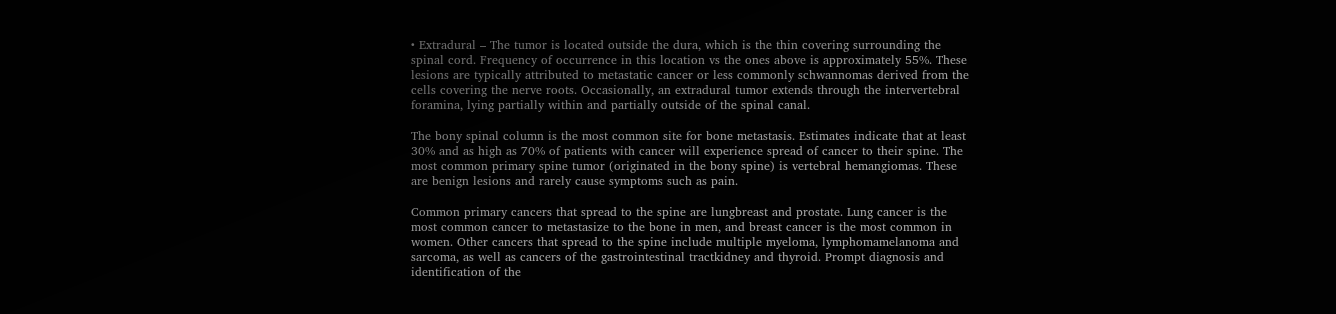• Extradural – The tumor is located outside the dura, which is the thin covering surrounding the spinal cord. Frequency of occurrence in this location vs the ones above is approximately 55%. These lesions are typically attributed to metastatic cancer or less commonly schwannomas derived from the cells covering the nerve roots. Occasionally, an extradural tumor extends through the intervertebral foramina, lying partially within and partially outside of the spinal canal.

The bony spinal column is the most common site for bone metastasis. Estimates indicate that at least 30% and as high as 70% of patients with cancer will experience spread of cancer to their spine. The most common primary spine tumor (originated in the bony spine) is vertebral hemangiomas. These are benign lesions and rarely cause symptoms such as pain.

Common primary cancers that spread to the spine are lungbreast and prostate. Lung cancer is the most common cancer to metastasize to the bone in men, and breast cancer is the most common in women. Other cancers that spread to the spine include multiple myeloma, lymphomamelanoma and sarcoma, as well as cancers of the gastrointestinal tractkidney and thyroid. Prompt diagnosis and identification of the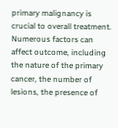primary malignancy is crucial to overall treatment. Numerous factors can affect outcome, including the nature of the primary cancer, the number of lesions, the presence of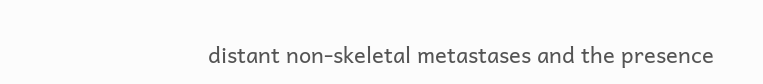distant non-skeletal metastases and the presence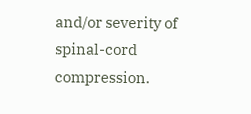and/or severity of spinal-cord compression.